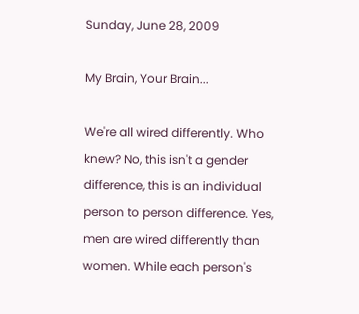Sunday, June 28, 2009

My Brain, Your Brain...

We're all wired differently. Who knew? No, this isn't a gender difference, this is an individual person to person difference. Yes, men are wired differently than women. While each person's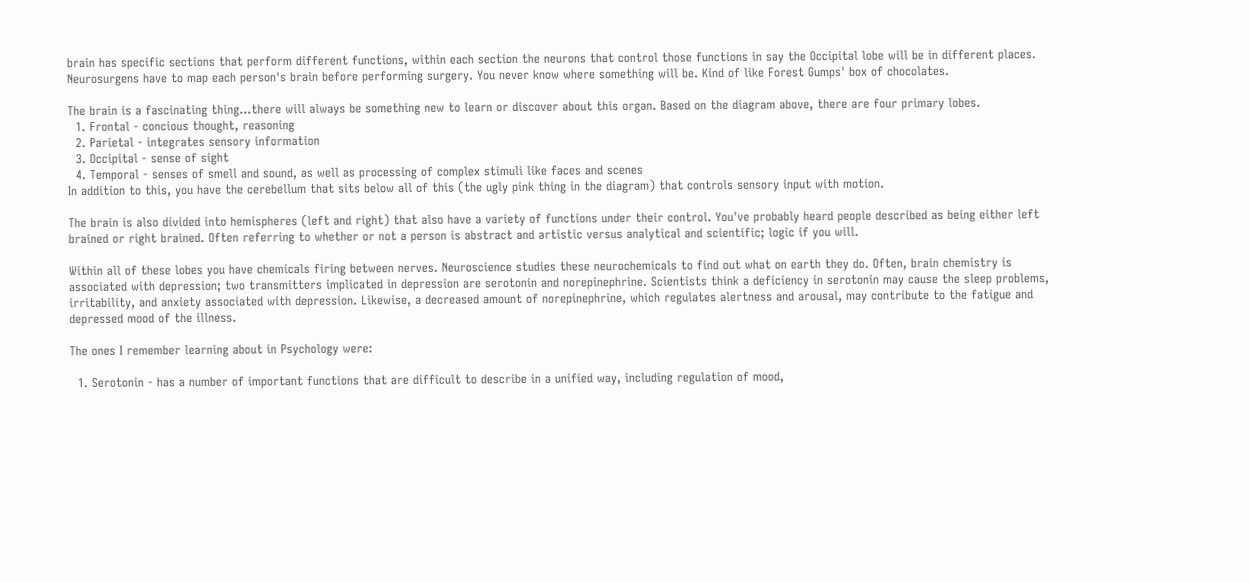brain has specific sections that perform different functions, within each section the neurons that control those functions in say the Occipital lobe will be in different places. Neurosurgens have to map each person's brain before performing surgery. You never know where something will be. Kind of like Forest Gumps' box of chocolates.

The brain is a fascinating thing...there will always be something new to learn or discover about this organ. Based on the diagram above, there are four primary lobes.
  1. Frontal - concious thought, reasoning
  2. Parietal - integrates sensory information
  3. Occipital - sense of sight
  4. Temporal - senses of smell and sound, as well as processing of complex stimuli like faces and scenes
In addition to this, you have the cerebellum that sits below all of this (the ugly pink thing in the diagram) that controls sensory input with motion.

The brain is also divided into hemispheres (left and right) that also have a variety of functions under their control. You've probably heard people described as being either left brained or right brained. Often referring to whether or not a person is abstract and artistic versus analytical and scientific; logic if you will.

Within all of these lobes you have chemicals firing between nerves. Neuroscience studies these neurochemicals to find out what on earth they do. Often, brain chemistry is associated with depression; two transmitters implicated in depression are serotonin and norepinephrine. Scientists think a deficiency in serotonin may cause the sleep problems, irritability, and anxiety associated with depression. Likewise, a decreased amount of norepinephrine, which regulates alertness and arousal, may contribute to the fatigue and depressed mood of the illness.

The ones I remember learning about in Psychology were:

  1. Serotonin - has a number of important functions that are difficult to describe in a unified way, including regulation of mood,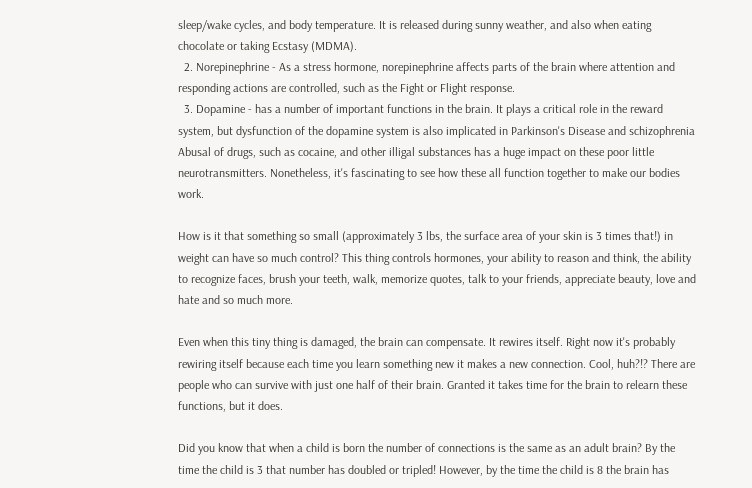sleep/wake cycles, and body temperature. It is released during sunny weather, and also when eating chocolate or taking Ecstasy (MDMA).
  2. Norepinephrine - As a stress hormone, norepinephrine affects parts of the brain where attention and responding actions are controlled, such as the Fight or Flight response.
  3. Dopamine - has a number of important functions in the brain. It plays a critical role in the reward system, but dysfunction of the dopamine system is also implicated in Parkinson's Disease and schizophrenia
Abusal of drugs, such as cocaine, and other illigal substances has a huge impact on these poor little neurotransmitters. Nonetheless, it's fascinating to see how these all function together to make our bodies work.

How is it that something so small (approximately 3 lbs, the surface area of your skin is 3 times that!) in weight can have so much control? This thing controls hormones, your ability to reason and think, the ability to recognize faces, brush your teeth, walk, memorize quotes, talk to your friends, appreciate beauty, love and hate and so much more.

Even when this tiny thing is damaged, the brain can compensate. It rewires itself. Right now it's probably rewiring itself because each time you learn something new it makes a new connection. Cool, huh?!? There are people who can survive with just one half of their brain. Granted it takes time for the brain to relearn these functions, but it does.

Did you know that when a child is born the number of connections is the same as an adult brain? By the time the child is 3 that number has doubled or tripled! However, by the time the child is 8 the brain has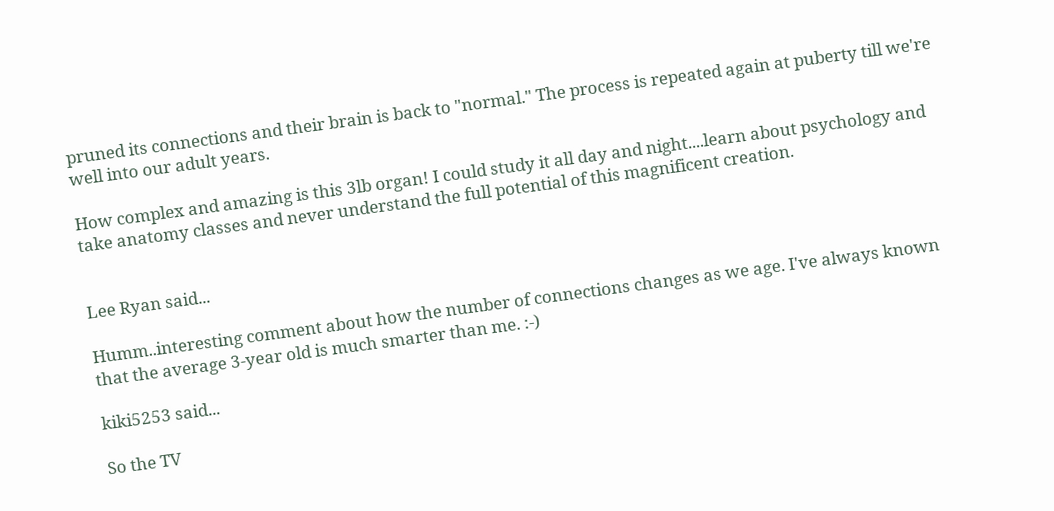pruned its connections and their brain is back to "normal." The process is repeated again at puberty till we're well into our adult years.

How complex and amazing is this 3lb organ! I could study it all day and night....learn about psychology and take anatomy classes and never understand the full potential of this magnificent creation.


Lee Ryan said...

Humm..interesting comment about how the number of connections changes as we age. I've always known that the average 3-year old is much smarter than me. :-)

kiki5253 said...

So the TV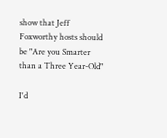show that Jeff Foxworthy hosts should be "Are you Smarter than a Three Year-Old"

I'd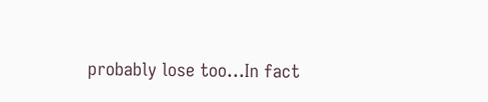probably lose too...In fact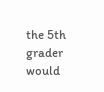the 5th grader would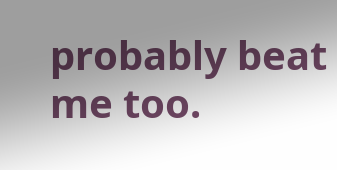probably beat me too.